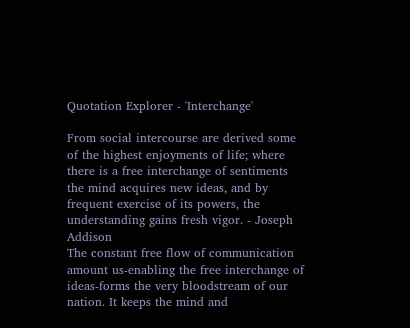Quotation Explorer - 'Interchange'

From social intercourse are derived some of the highest enjoyments of life; where there is a free interchange of sentiments the mind acquires new ideas, and by frequent exercise of its powers, the understanding gains fresh vigor. - Joseph Addison
The constant free flow of communication amount us-enabling the free interchange of ideas-forms the very bloodstream of our nation. It keeps the mind and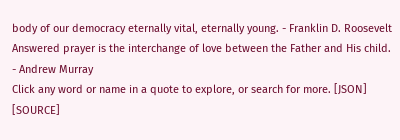body of our democracy eternally vital, eternally young. - Franklin D. Roosevelt
Answered prayer is the interchange of love between the Father and His child. - Andrew Murray
Click any word or name in a quote to explore, or search for more. [JSON] [SOURCE]